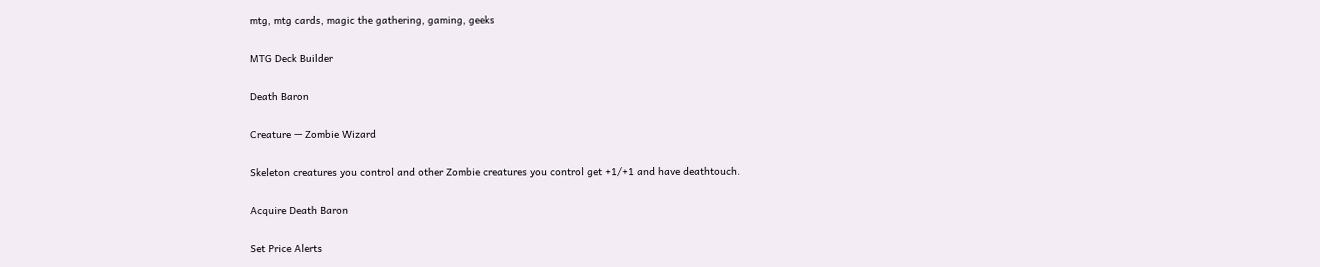mtg, mtg cards, magic the gathering, gaming, geeks

MTG Deck Builder

Death Baron

Creature — Zombie Wizard

Skeleton creatures you control and other Zombie creatures you control get +1/+1 and have deathtouch.

Acquire Death Baron

Set Price Alerts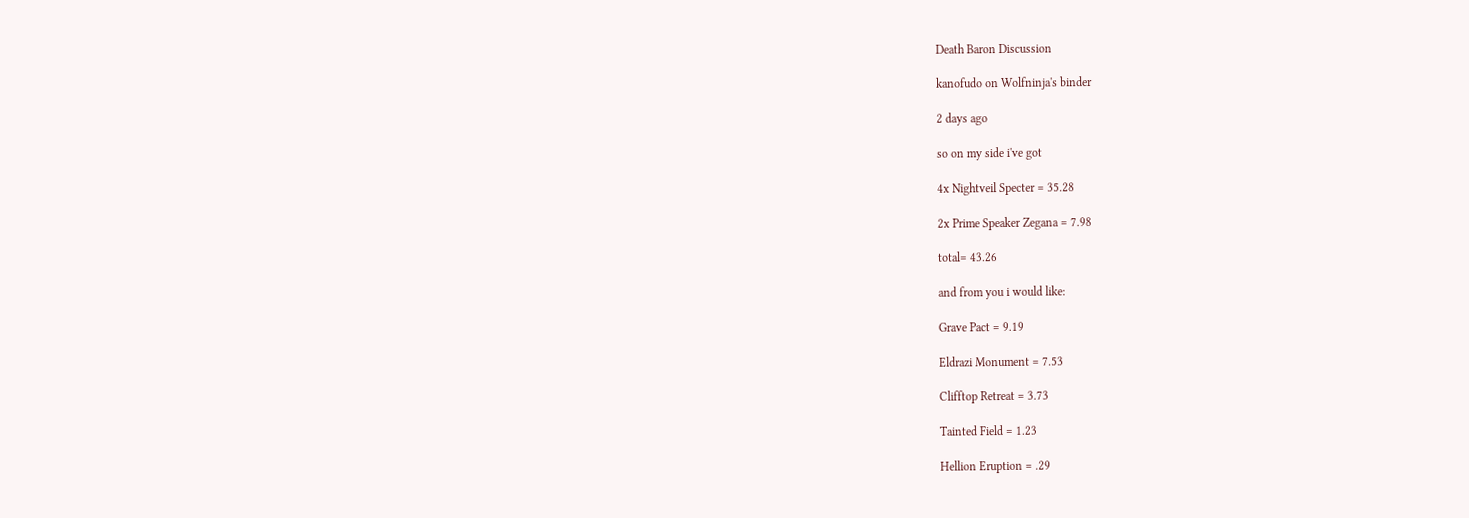Death Baron Discussion

kanofudo on Wolfninja's binder

2 days ago

so on my side i've got

4x Nightveil Specter = 35.28

2x Prime Speaker Zegana = 7.98

total= 43.26

and from you i would like:

Grave Pact = 9.19

Eldrazi Monument = 7.53

Clifftop Retreat = 3.73

Tainted Field = 1.23

Hellion Eruption = .29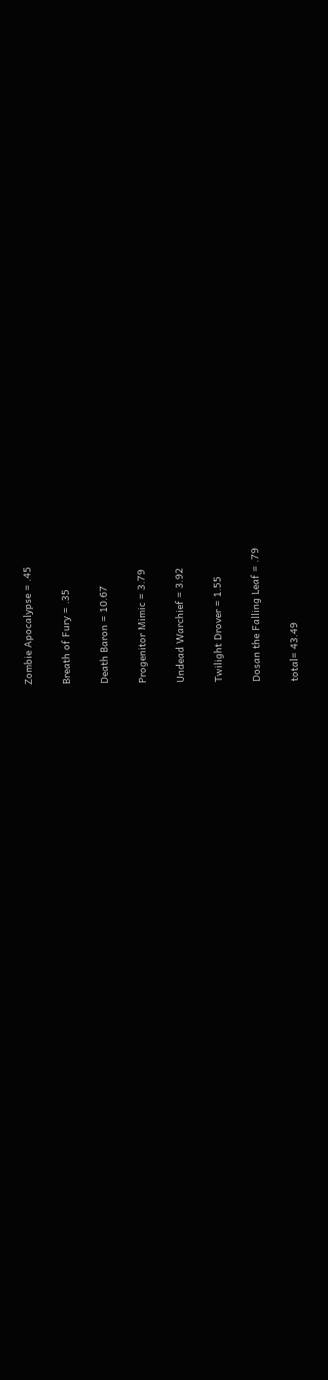Zombie Apocalypse = .45

Breath of Fury = .35

Death Baron = 10.67

Progenitor Mimic = 3.79

Undead Warchief = 3.92

Twilight Drover = 1.55

Dosan the Falling Leaf = .79

total= 43.49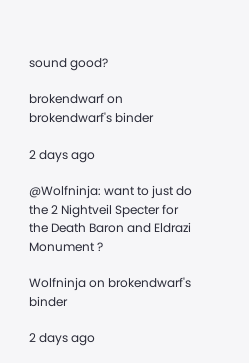sound good?

brokendwarf on brokendwarf's binder

2 days ago

@Wolfninja: want to just do the 2 Nightveil Specter for the Death Baron and Eldrazi Monument ?

Wolfninja on brokendwarf's binder

2 days ago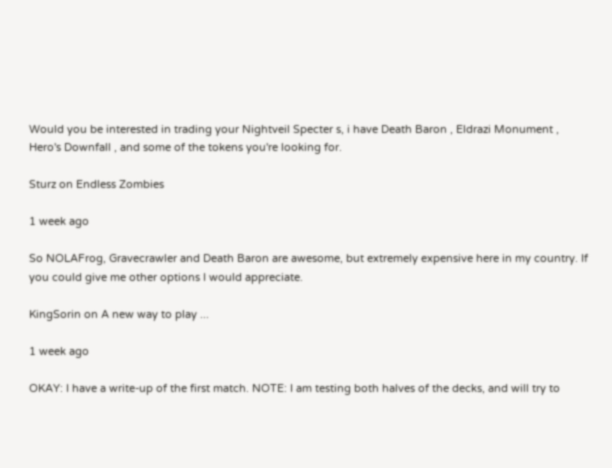Would you be interested in trading your Nightveil Specter s, i have Death Baron , Eldrazi Monument , Hero's Downfall , and some of the tokens you're looking for.

Sturz on Endless Zombies

1 week ago

So NOLAFrog, Gravecrawler and Death Baron are awesome, but extremely expensive here in my country. If you could give me other options I would appreciate.

KingSorin on A new way to play ...

1 week ago

OKAY: I have a write-up of the first match. NOTE: I am testing both halves of the decks, and will try to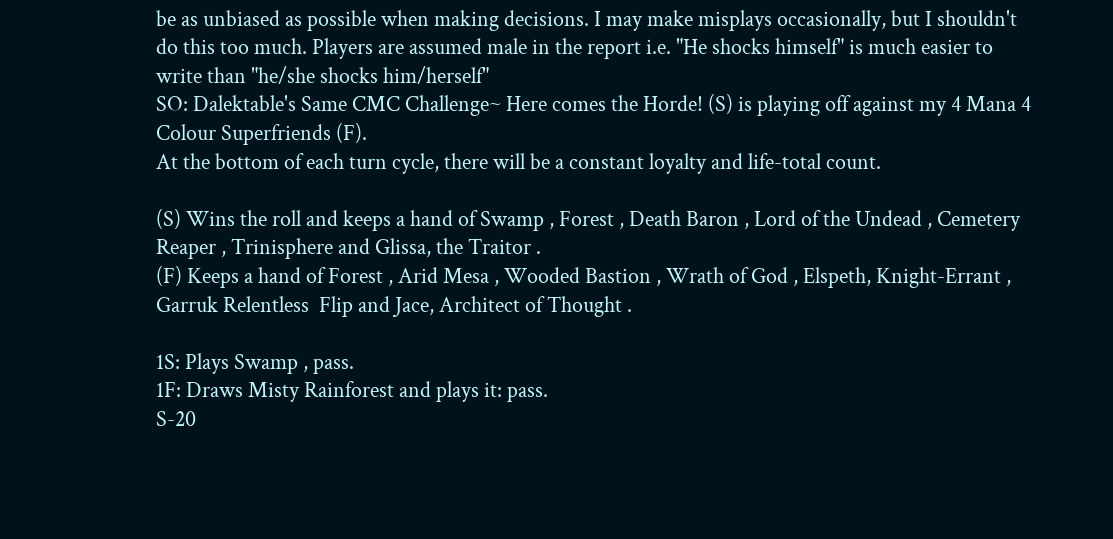be as unbiased as possible when making decisions. I may make misplays occasionally, but I shouldn't do this too much. Players are assumed male in the report i.e. "He shocks himself" is much easier to write than "he/she shocks him/herself"
SO: Dalektable's Same CMC Challenge~ Here comes the Horde! (S) is playing off against my 4 Mana 4 Colour Superfriends (F).
At the bottom of each turn cycle, there will be a constant loyalty and life-total count.

(S) Wins the roll and keeps a hand of Swamp , Forest , Death Baron , Lord of the Undead , Cemetery Reaper , Trinisphere and Glissa, the Traitor .
(F) Keeps a hand of Forest , Arid Mesa , Wooded Bastion , Wrath of God , Elspeth, Knight-Errant , Garruk Relentless  Flip and Jace, Architect of Thought .

1S: Plays Swamp , pass.
1F: Draws Misty Rainforest and plays it: pass.
S-20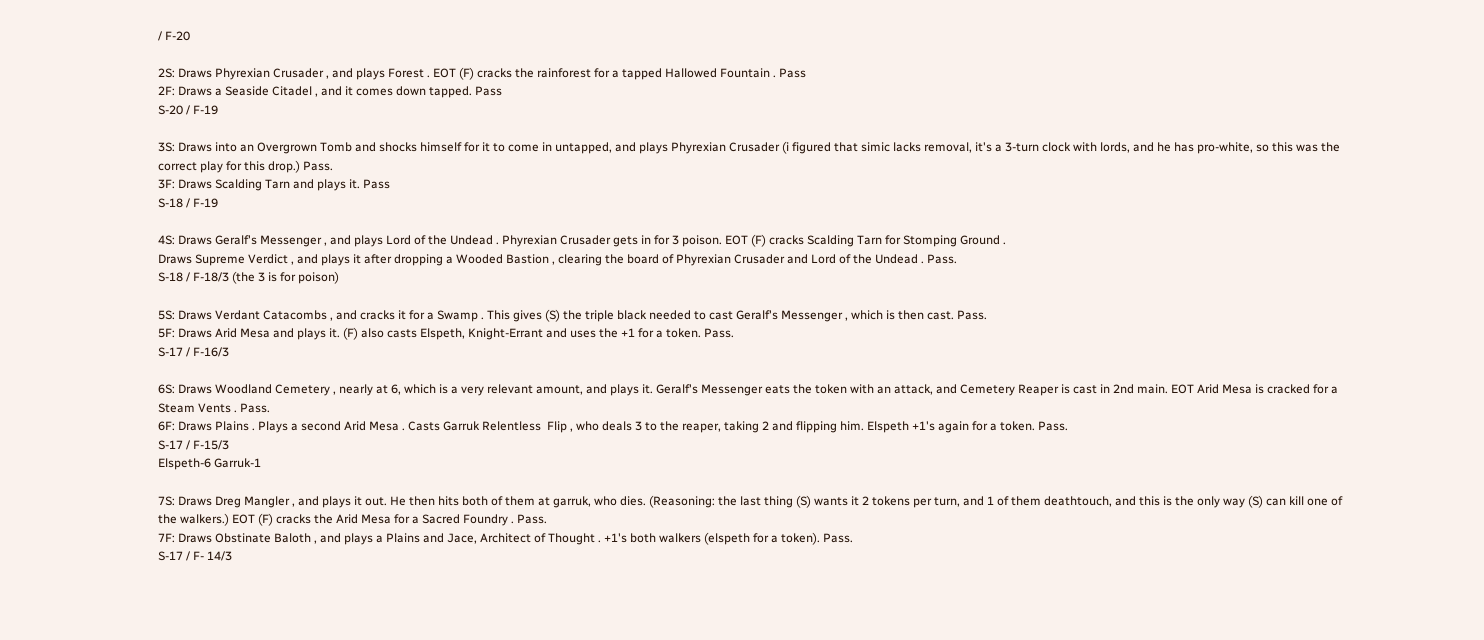/ F-20

2S: Draws Phyrexian Crusader , and plays Forest . EOT (F) cracks the rainforest for a tapped Hallowed Fountain . Pass
2F: Draws a Seaside Citadel , and it comes down tapped. Pass
S-20 / F-19

3S: Draws into an Overgrown Tomb and shocks himself for it to come in untapped, and plays Phyrexian Crusader (i figured that simic lacks removal, it's a 3-turn clock with lords, and he has pro-white, so this was the correct play for this drop.) Pass.
3F: Draws Scalding Tarn and plays it. Pass
S-18 / F-19

4S: Draws Geralf's Messenger , and plays Lord of the Undead . Phyrexian Crusader gets in for 3 poison. EOT (F) cracks Scalding Tarn for Stomping Ground .
Draws Supreme Verdict , and plays it after dropping a Wooded Bastion , clearing the board of Phyrexian Crusader and Lord of the Undead . Pass.
S-18 / F-18/3 (the 3 is for poison)

5S: Draws Verdant Catacombs , and cracks it for a Swamp . This gives (S) the triple black needed to cast Geralf's Messenger , which is then cast. Pass.
5F: Draws Arid Mesa and plays it. (F) also casts Elspeth, Knight-Errant and uses the +1 for a token. Pass.
S-17 / F-16/3

6S: Draws Woodland Cemetery , nearly at 6, which is a very relevant amount, and plays it. Geralf's Messenger eats the token with an attack, and Cemetery Reaper is cast in 2nd main. EOT Arid Mesa is cracked for a Steam Vents . Pass.
6F: Draws Plains . Plays a second Arid Mesa . Casts Garruk Relentless  Flip , who deals 3 to the reaper, taking 2 and flipping him. Elspeth +1's again for a token. Pass.
S-17 / F-15/3
Elspeth-6 Garruk-1

7S: Draws Dreg Mangler , and plays it out. He then hits both of them at garruk, who dies. (Reasoning: the last thing (S) wants it 2 tokens per turn, and 1 of them deathtouch, and this is the only way (S) can kill one of the walkers.) EOT (F) cracks the Arid Mesa for a Sacred Foundry . Pass.
7F: Draws Obstinate Baloth , and plays a Plains and Jace, Architect of Thought . +1's both walkers (elspeth for a token). Pass.
S-17 / F- 14/3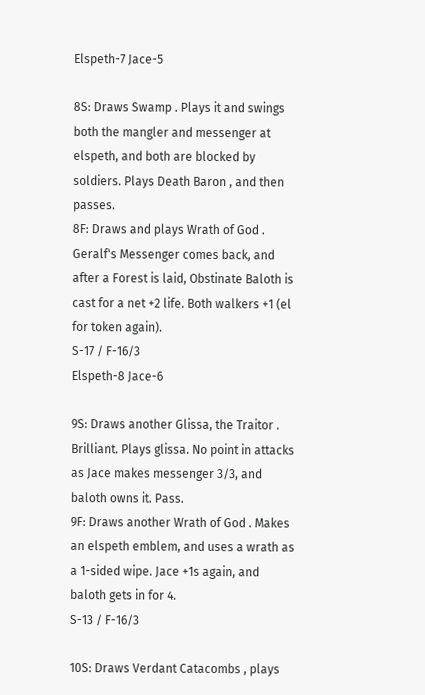Elspeth-7 Jace-5

8S: Draws Swamp . Plays it and swings both the mangler and messenger at elspeth, and both are blocked by soldiers. Plays Death Baron , and then passes.
8F: Draws and plays Wrath of God . Geralf's Messenger comes back, and after a Forest is laid, Obstinate Baloth is cast for a net +2 life. Both walkers +1 (el for token again).
S-17 / F-16/3
Elspeth-8 Jace-6

9S: Draws another Glissa, the Traitor . Brilliant. Plays glissa. No point in attacks as Jace makes messenger 3/3, and baloth owns it. Pass.
9F: Draws another Wrath of God . Makes an elspeth emblem, and uses a wrath as a 1-sided wipe. Jace +1s again, and baloth gets in for 4.
S-13 / F-16/3

10S: Draws Verdant Catacombs , plays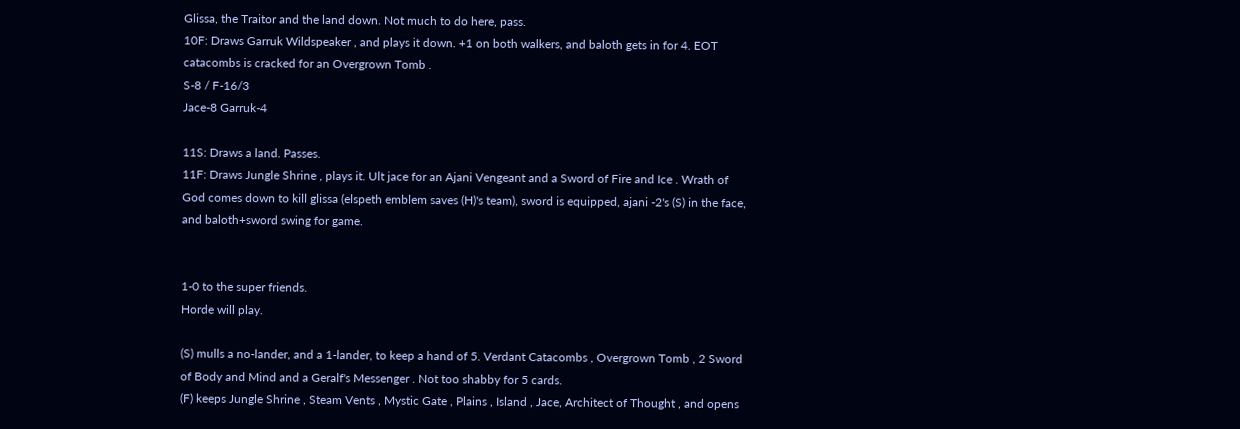Glissa, the Traitor and the land down. Not much to do here, pass.
10F: Draws Garruk Wildspeaker , and plays it down. +1 on both walkers, and baloth gets in for 4. EOT catacombs is cracked for an Overgrown Tomb .
S-8 / F-16/3
Jace-8 Garruk-4

11S: Draws a land. Passes.
11F: Draws Jungle Shrine , plays it. Ult jace for an Ajani Vengeant and a Sword of Fire and Ice . Wrath of God comes down to kill glissa (elspeth emblem saves (H)'s team), sword is equipped, ajani -2's (S) in the face, and baloth+sword swing for game.


1-0 to the super friends.
Horde will play.

(S) mulls a no-lander, and a 1-lander, to keep a hand of 5. Verdant Catacombs , Overgrown Tomb , 2 Sword of Body and Mind and a Geralf's Messenger . Not too shabby for 5 cards.
(F) keeps Jungle Shrine , Steam Vents , Mystic Gate , Plains , Island , Jace, Architect of Thought , and opens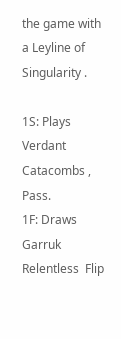the game with a Leyline of Singularity .

1S: Plays Verdant Catacombs , Pass.
1F: Draws Garruk Relentless  Flip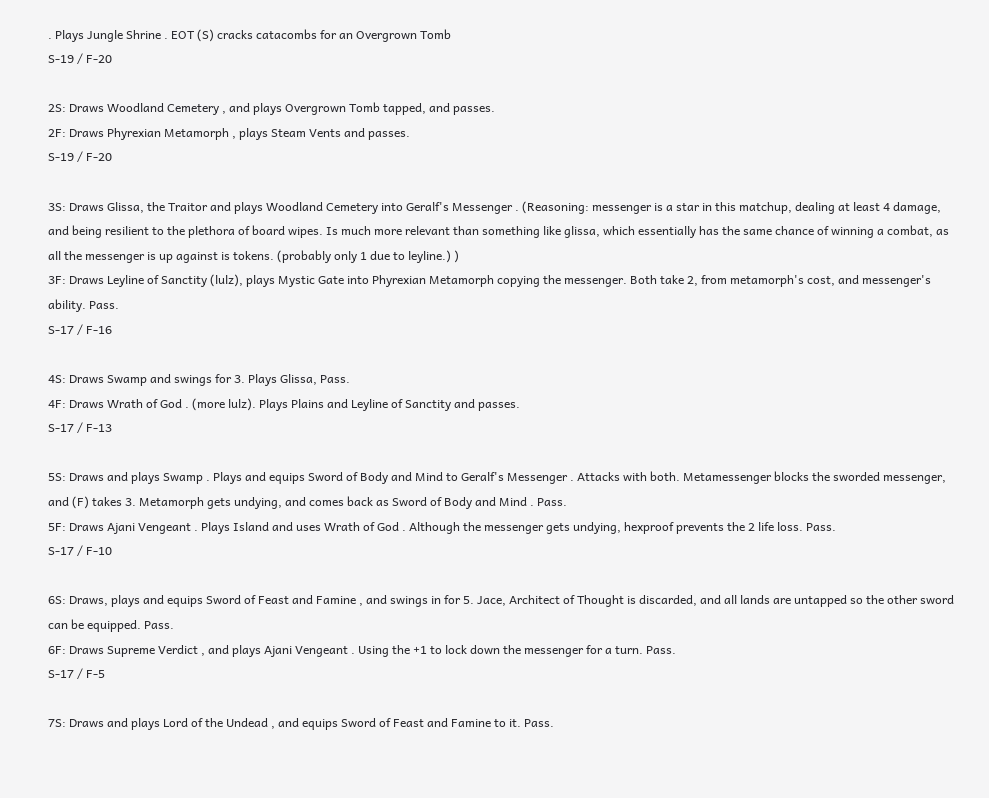. Plays Jungle Shrine . EOT (S) cracks catacombs for an Overgrown Tomb
S-19 / F-20

2S: Draws Woodland Cemetery , and plays Overgrown Tomb tapped, and passes.
2F: Draws Phyrexian Metamorph , plays Steam Vents and passes.
S-19 / F-20

3S: Draws Glissa, the Traitor and plays Woodland Cemetery into Geralf's Messenger . (Reasoning: messenger is a star in this matchup, dealing at least 4 damage, and being resilient to the plethora of board wipes. Is much more relevant than something like glissa, which essentially has the same chance of winning a combat, as all the messenger is up against is tokens. (probably only 1 due to leyline.) )
3F: Draws Leyline of Sanctity (lulz), plays Mystic Gate into Phyrexian Metamorph copying the messenger. Both take 2, from metamorph's cost, and messenger's ability. Pass.
S-17 / F-16

4S: Draws Swamp and swings for 3. Plays Glissa, Pass.
4F: Draws Wrath of God . (more lulz). Plays Plains and Leyline of Sanctity and passes.
S-17 / F-13

5S: Draws and plays Swamp . Plays and equips Sword of Body and Mind to Geralf's Messenger . Attacks with both. Metamessenger blocks the sworded messenger, and (F) takes 3. Metamorph gets undying, and comes back as Sword of Body and Mind . Pass.
5F: Draws Ajani Vengeant . Plays Island and uses Wrath of God . Although the messenger gets undying, hexproof prevents the 2 life loss. Pass.
S-17 / F-10

6S: Draws, plays and equips Sword of Feast and Famine , and swings in for 5. Jace, Architect of Thought is discarded, and all lands are untapped so the other sword can be equipped. Pass.
6F: Draws Supreme Verdict , and plays Ajani Vengeant . Using the +1 to lock down the messenger for a turn. Pass.
S-17 / F-5

7S: Draws and plays Lord of the Undead , and equips Sword of Feast and Famine to it. Pass.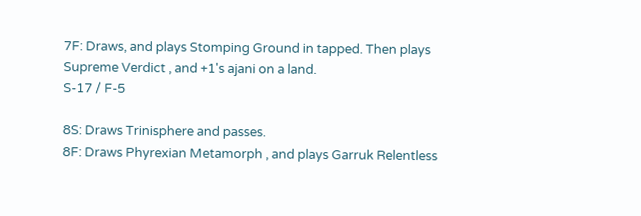7F: Draws, and plays Stomping Ground in tapped. Then plays Supreme Verdict , and +1's ajani on a land.
S-17 / F-5

8S: Draws Trinisphere and passes.
8F: Draws Phyrexian Metamorph , and plays Garruk Relentless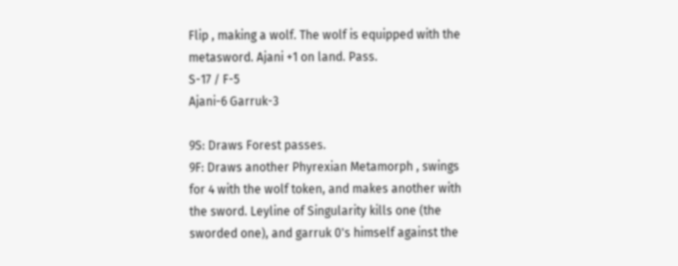Flip , making a wolf. The wolf is equipped with the metasword. Ajani +1 on land. Pass.
S-17 / F-5
Ajani-6 Garruk-3

9S: Draws Forest passes.
9F: Draws another Phyrexian Metamorph , swings for 4 with the wolf token, and makes another with the sword. Leyline of Singularity kills one (the sworded one), and garruk 0's himself against the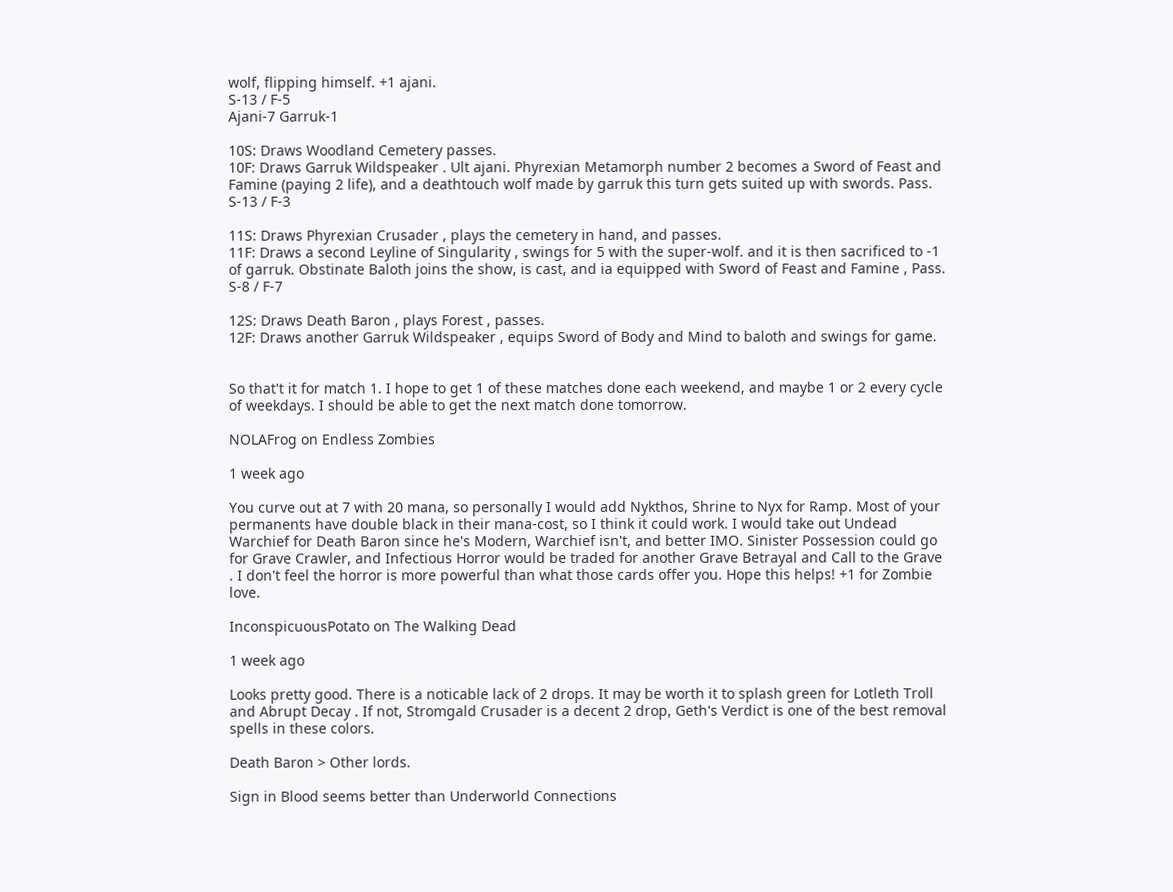wolf, flipping himself. +1 ajani.
S-13 / F-5
Ajani-7 Garruk-1

10S: Draws Woodland Cemetery passes.
10F: Draws Garruk Wildspeaker . Ult ajani. Phyrexian Metamorph number 2 becomes a Sword of Feast and Famine (paying 2 life), and a deathtouch wolf made by garruk this turn gets suited up with swords. Pass.
S-13 / F-3

11S: Draws Phyrexian Crusader , plays the cemetery in hand, and passes.
11F: Draws a second Leyline of Singularity , swings for 5 with the super-wolf. and it is then sacrificed to -1 of garruk. Obstinate Baloth joins the show, is cast, and ia equipped with Sword of Feast and Famine , Pass.
S-8 / F-7

12S: Draws Death Baron , plays Forest , passes.
12F: Draws another Garruk Wildspeaker , equips Sword of Body and Mind to baloth and swings for game.


So that't it for match 1. I hope to get 1 of these matches done each weekend, and maybe 1 or 2 every cycle of weekdays. I should be able to get the next match done tomorrow.

NOLAFrog on Endless Zombies

1 week ago

You curve out at 7 with 20 mana, so personally I would add Nykthos, Shrine to Nyx for Ramp. Most of your permanents have double black in their mana-cost, so I think it could work. I would take out Undead Warchief for Death Baron since he's Modern, Warchief isn't, and better IMO. Sinister Possession could go for Grave Crawler, and Infectious Horror would be traded for another Grave Betrayal and Call to the Grave . I don't feel the horror is more powerful than what those cards offer you. Hope this helps! +1 for Zombie love.

InconspicuousPotato on The Walking Dead

1 week ago

Looks pretty good. There is a noticable lack of 2 drops. It may be worth it to splash green for Lotleth Troll and Abrupt Decay . If not, Stromgald Crusader is a decent 2 drop, Geth's Verdict is one of the best removal spells in these colors.

Death Baron > Other lords.

Sign in Blood seems better than Underworld Connections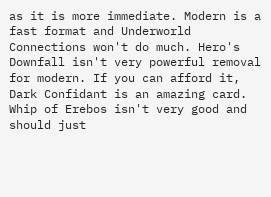as it is more immediate. Modern is a fast format and Underworld Connections won't do much. Hero's Downfall isn't very powerful removal for modern. If you can afford it, Dark Confidant is an amazing card. Whip of Erebos isn't very good and should just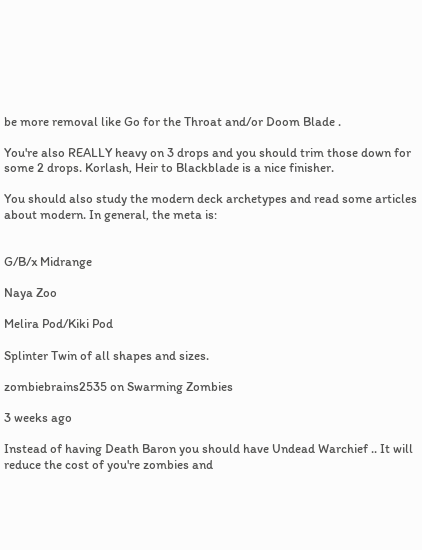be more removal like Go for the Throat and/or Doom Blade .

You're also REALLY heavy on 3 drops and you should trim those down for some 2 drops. Korlash, Heir to Blackblade is a nice finisher.

You should also study the modern deck archetypes and read some articles about modern. In general, the meta is:


G/B/x Midrange

Naya Zoo

Melira Pod/Kiki Pod

Splinter Twin of all shapes and sizes.

zombiebrains2535 on Swarming Zombies

3 weeks ago

Instead of having Death Baron you should have Undead Warchief .. It will reduce the cost of you're zombies and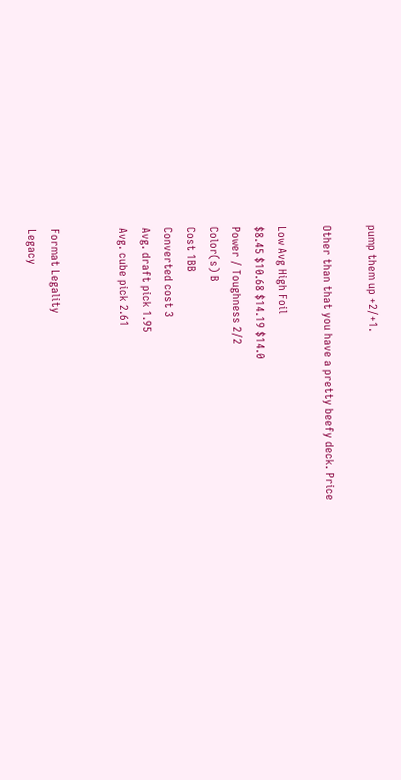pump them up +2/+1.

Other than that you have a pretty beefy deck. Price

Low Avg High Foil
$8.45 $10.68 $14.19 $14.0
Power / Toughness 2/2
Color(s) B
Cost 1BB
Converted cost 3
Avg. draft pick 1.95
Avg. cube pick 2.61


Format Legality
Legacy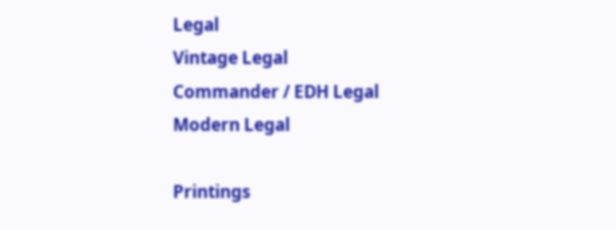Legal
Vintage Legal
Commander / EDH Legal
Modern Legal

Printings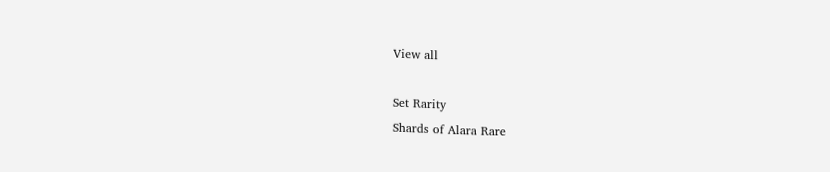View all

Set Rarity
Shards of Alara Rare